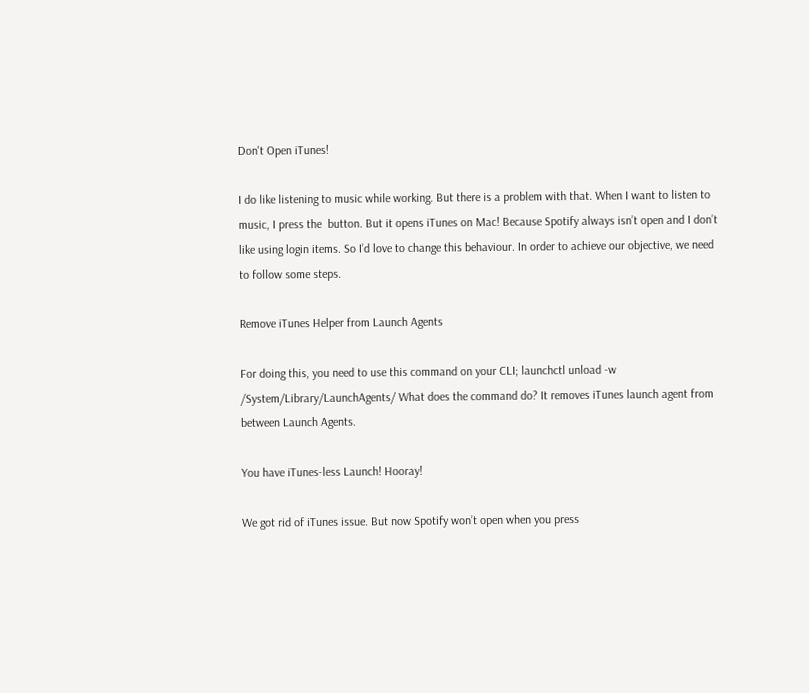Don't Open iTunes!

I do like listening to music while working. But there is a problem with that. When I want to listen to music, I press the  button. But it opens iTunes on Mac! Because Spotify always isn’t open and I don’t like using login items. So I’d love to change this behaviour. In order to achieve our objective, we need to follow some steps.

Remove iTunes Helper from Launch Agents

For doing this, you need to use this command on your CLI; launchctl unload -w /System/Library/LaunchAgents/ What does the command do? It removes iTunes launch agent from between Launch Agents.

You have iTunes-less Launch! Hooray!

We got rid of iTunes issue. But now Spotify won’t open when you press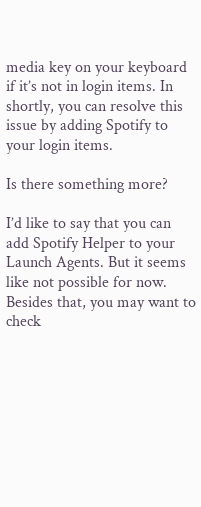media key on your keyboard if it’s not in login items. In shortly, you can resolve this issue by adding Spotify to your login items.

Is there something more?

I’d like to say that you can add Spotify Helper to your Launch Agents. But it seems like not possible for now. Besides that, you may want to check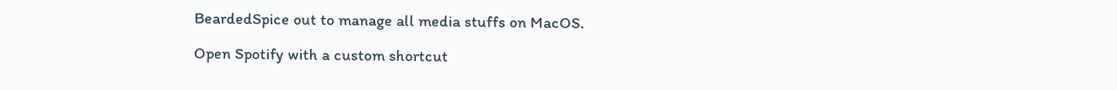BeardedSpice out to manage all media stuffs on MacOS.

Open Spotify with a custom shortcut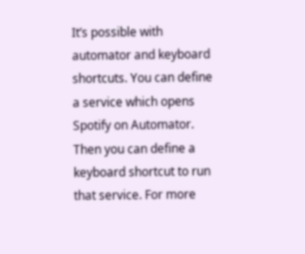It’s possible with automator and keyboard shortcuts. You can define a service which opens Spotify on Automator. Then you can define a keyboard shortcut to run that service. For more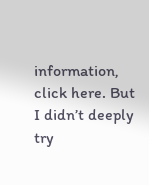information, click here. But I didn’t deeply try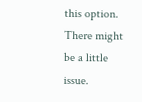this option. There might be a little issue.